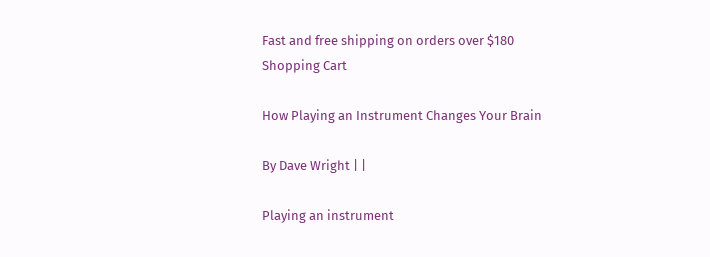Fast and free shipping on orders over $180
Shopping Cart

How Playing an Instrument Changes Your Brain

By Dave Wright | |

Playing an instrument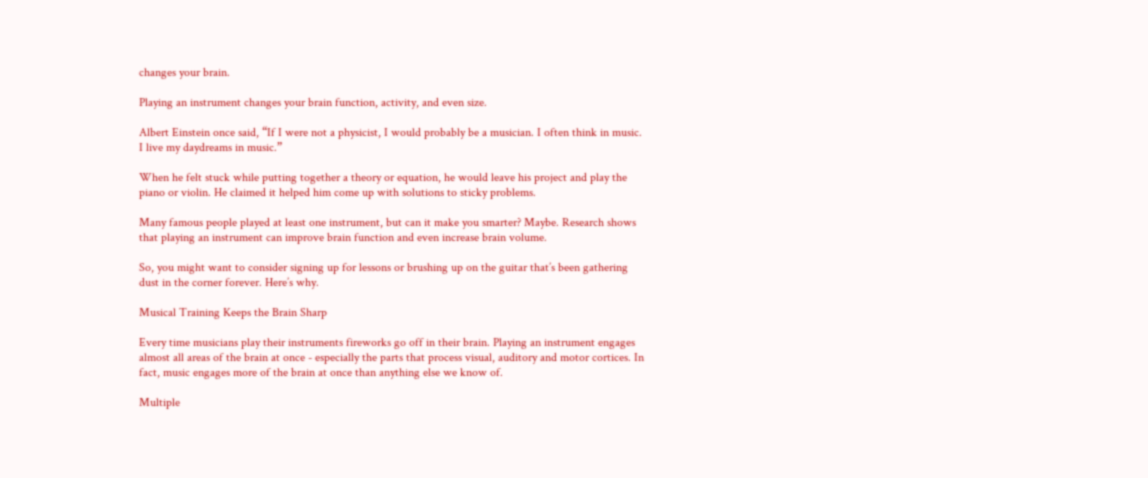changes your brain.

Playing an instrument changes your brain function, activity, and even size.

Albert Einstein once said, “If I were not a physicist, I would probably be a musician. I often think in music. I live my daydreams in music.”

When he felt stuck while putting together a theory or equation, he would leave his project and play the piano or violin. He claimed it helped him come up with solutions to sticky problems.

Many famous people played at least one instrument, but can it make you smarter? Maybe. Research shows that playing an instrument can improve brain function and even increase brain volume.

So, you might want to consider signing up for lessons or brushing up on the guitar that’s been gathering dust in the corner forever. Here’s why.

Musical Training Keeps the Brain Sharp

Every time musicians play their instruments fireworks go off in their brain. Playing an instrument engages almost all areas of the brain at once - especially the parts that process visual, auditory and motor cortices. In fact, music engages more of the brain at once than anything else we know of.

Multiple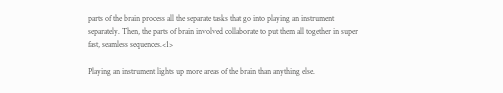parts of the brain process all the separate tasks that go into playing an instrument separately. Then, the parts of brain involved collaborate to put them all together in super fast, seamless sequences.<1>

Playing an instrument lights up more areas of the brain than anything else.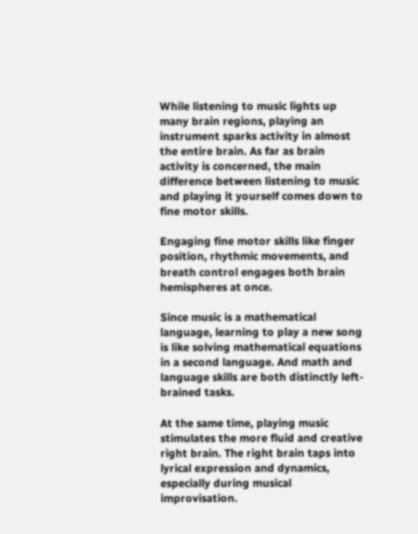While listening to music lights up many brain regions, playing an instrument sparks activity in almost the entire brain. As far as brain activity is concerned, the main difference between listening to music and playing it yourself comes down to fine motor skills.

Engaging fine motor skills like finger position, rhythmic movements, and breath control engages both brain hemispheres at once.

Since music is a mathematical language, learning to play a new song is like solving mathematical equations in a second language. And math and language skills are both distinctly left-brained tasks.

At the same time, playing music stimulates the more fluid and creative right brain. The right brain taps into lyrical expression and dynamics, especially during musical improvisation.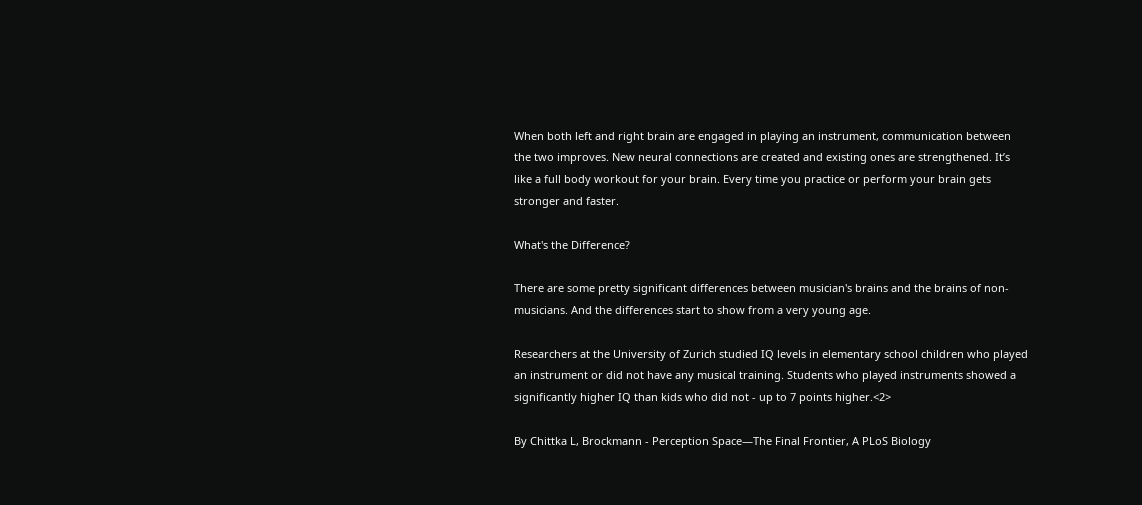When both left and right brain are engaged in playing an instrument, communication between the two improves. New neural connections are created and existing ones are strengthened. It’s like a full body workout for your brain. Every time you practice or perform your brain gets stronger and faster.

What's the Difference?

There are some pretty significant differences between musician's brains and the brains of non-musicians. And the differences start to show from a very young age.

Researchers at the University of Zurich studied IQ levels in elementary school children who played an instrument or did not have any musical training. Students who played instruments showed a significantly higher IQ than kids who did not - up to 7 points higher.<2>

By Chittka L, Brockmann - Perception Space—The Final Frontier, A PLoS Biology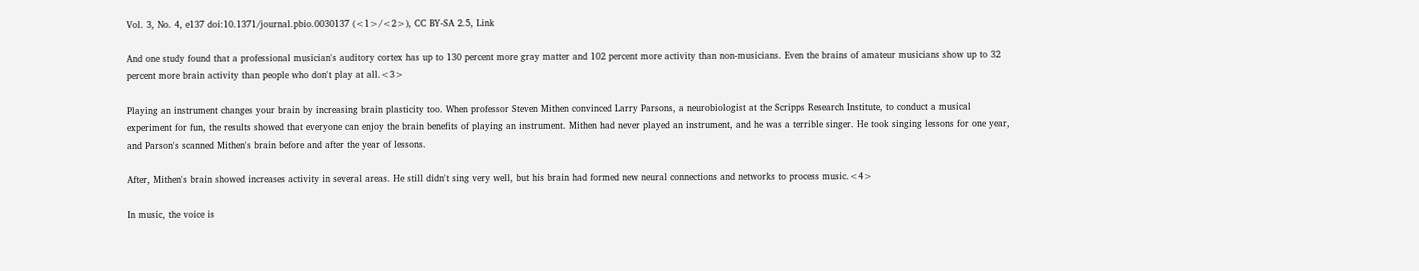Vol. 3, No. 4, e137 doi:10.1371/journal.pbio.0030137 (<1>/<2>), CC BY-SA 2.5, Link

And one study found that a professional musician's auditory cortex has up to 130 percent more gray matter and 102 percent more activity than non-musicians. Even the brains of amateur musicians show up to 32 percent more brain activity than people who don't play at all.<3>

Playing an instrument changes your brain by increasing brain plasticity too. When professor Steven Mithen convinced Larry Parsons, a neurobiologist at the Scripps Research Institute, to conduct a musical experiment for fun, the results showed that everyone can enjoy the brain benefits of playing an instrument. Mithen had never played an instrument, and he was a terrible singer. He took singing lessons for one year, and Parson's scanned Mithen's brain before and after the year of lessons.

After, Mithen's brain showed increases activity in several areas. He still didn't sing very well, but his brain had formed new neural connections and networks to process music.<4>

In music, the voice is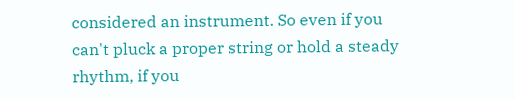considered an instrument. So even if you can't pluck a proper string or hold a steady rhythm, if you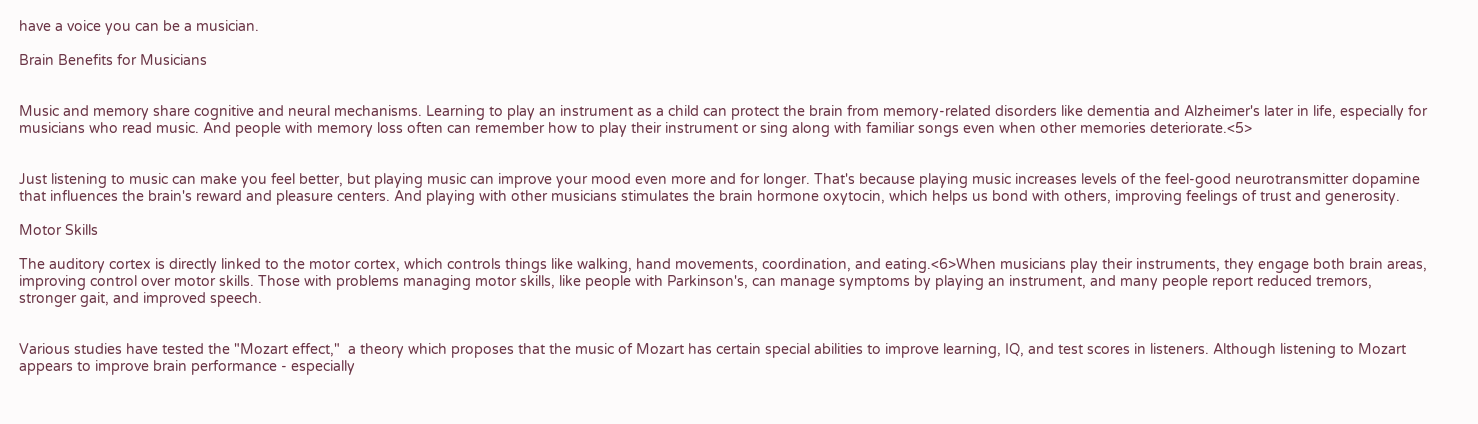have a voice you can be a musician.

Brain Benefits for Musicians


Music and memory share cognitive and neural mechanisms. Learning to play an instrument as a child can protect the brain from memory-related disorders like dementia and Alzheimer's later in life, especially for musicians who read music. And people with memory loss often can remember how to play their instrument or sing along with familiar songs even when other memories deteriorate.<5>


Just listening to music can make you feel better, but playing music can improve your mood even more and for longer. That's because playing music increases levels of the feel-good neurotransmitter dopamine that influences the brain's reward and pleasure centers. And playing with other musicians stimulates the brain hormone oxytocin, which helps us bond with others, improving feelings of trust and generosity.

Motor Skills

The auditory cortex is directly linked to the motor cortex, which controls things like walking, hand movements, coordination, and eating.<6>When musicians play their instruments, they engage both brain areas, improving control over motor skills. Those with problems managing motor skills, like people with Parkinson's, can manage symptoms by playing an instrument, and many people report reduced tremors, stronger gait, and improved speech.


Various studies have tested the "Mozart effect,"  a theory which proposes that the music of Mozart has certain special abilities to improve learning, IQ, and test scores in listeners. Although listening to Mozart appears to improve brain performance - especially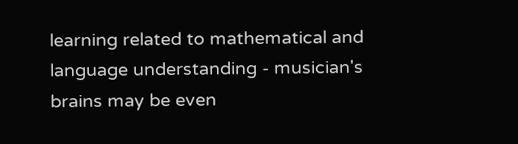learning related to mathematical and language understanding - musician's brains may be even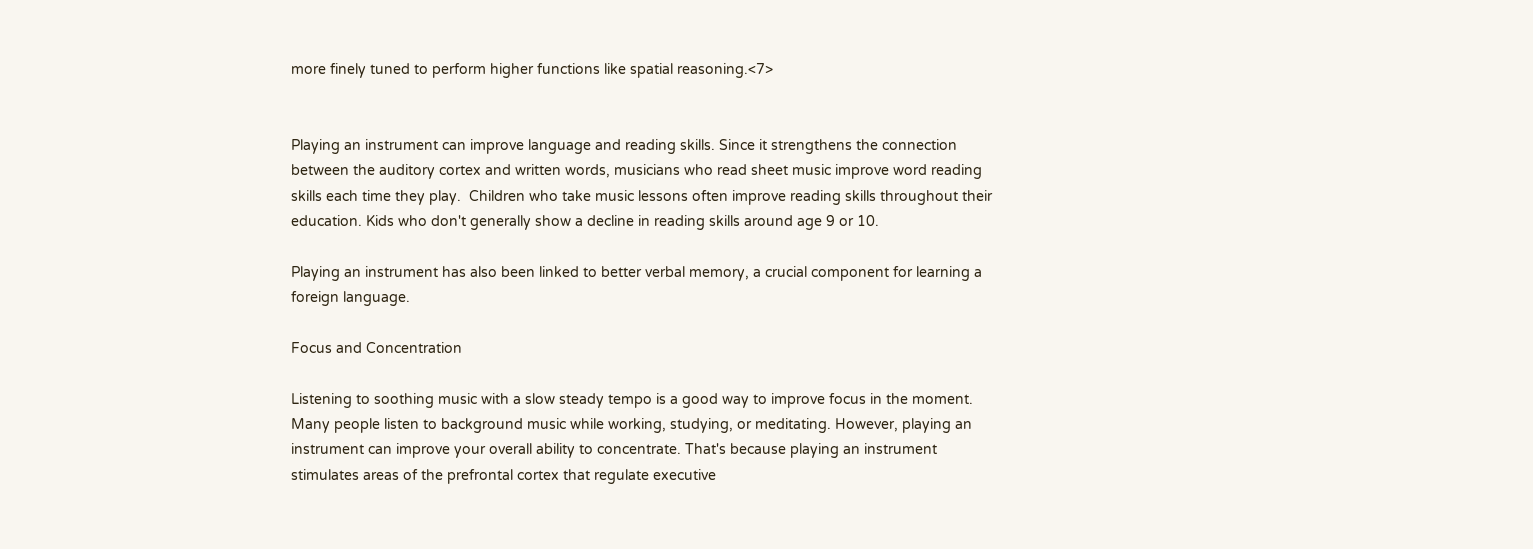more finely tuned to perform higher functions like spatial reasoning.<7>


Playing an instrument can improve language and reading skills. Since it strengthens the connection between the auditory cortex and written words, musicians who read sheet music improve word reading skills each time they play.  Children who take music lessons often improve reading skills throughout their education. Kids who don't generally show a decline in reading skills around age 9 or 10.

Playing an instrument has also been linked to better verbal memory, a crucial component for learning a foreign language.

Focus and Concentration

Listening to soothing music with a slow steady tempo is a good way to improve focus in the moment. Many people listen to background music while working, studying, or meditating. However, playing an instrument can improve your overall ability to concentrate. That's because playing an instrument stimulates areas of the prefrontal cortex that regulate executive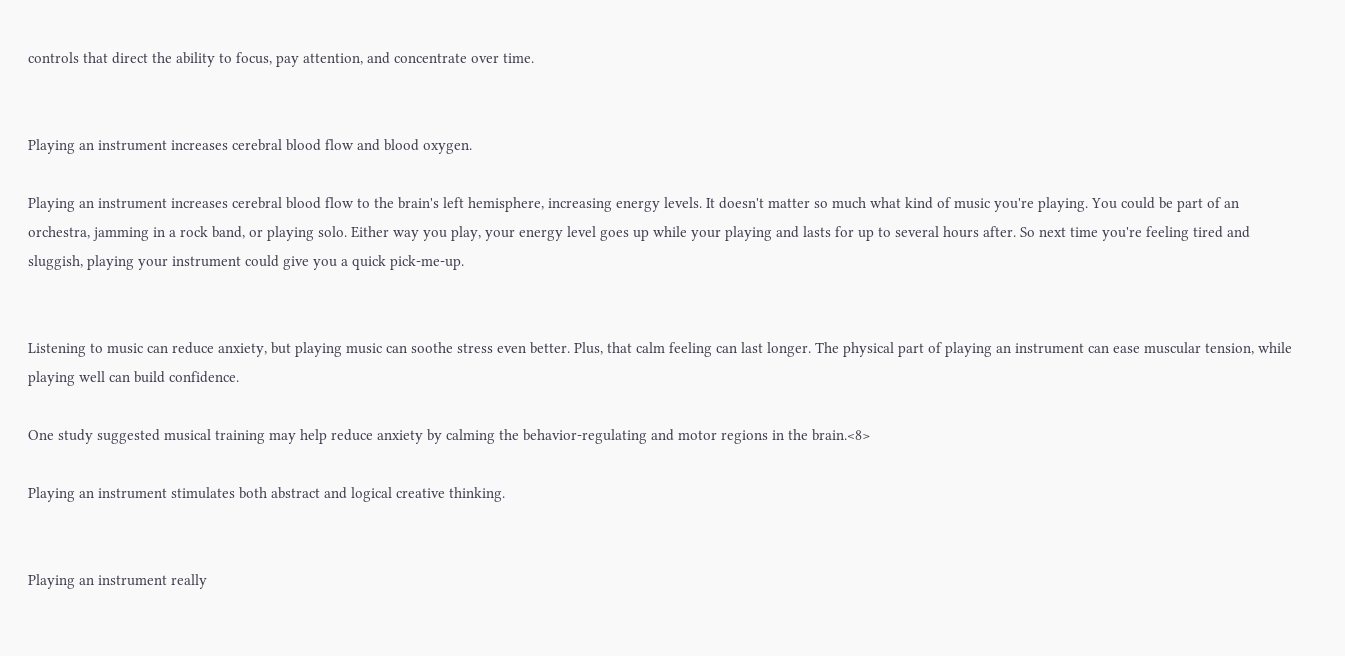controls that direct the ability to focus, pay attention, and concentrate over time.


Playing an instrument increases cerebral blood flow and blood oxygen.

Playing an instrument increases cerebral blood flow to the brain's left hemisphere, increasing energy levels. It doesn't matter so much what kind of music you're playing. You could be part of an orchestra, jamming in a rock band, or playing solo. Either way you play, your energy level goes up while your playing and lasts for up to several hours after. So next time you're feeling tired and sluggish, playing your instrument could give you a quick pick-me-up.


Listening to music can reduce anxiety, but playing music can soothe stress even better. Plus, that calm feeling can last longer. The physical part of playing an instrument can ease muscular tension, while playing well can build confidence.

One study suggested musical training may help reduce anxiety by calming the behavior-regulating and motor regions in the brain.<8>

Playing an instrument stimulates both abstract and logical creative thinking.


Playing an instrument really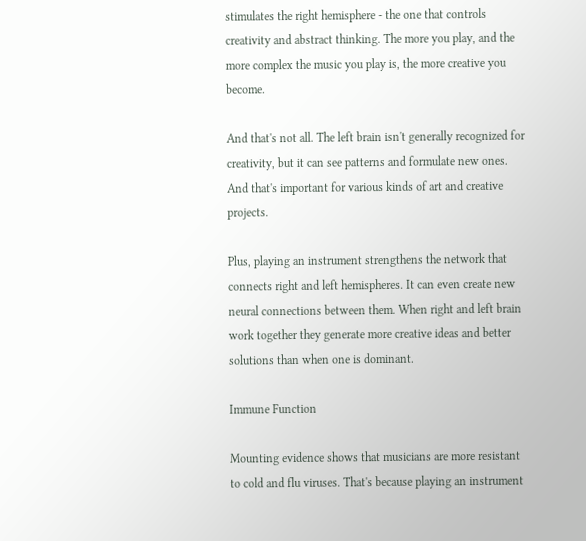stimulates the right hemisphere - the one that controls creativity and abstract thinking. The more you play, and the more complex the music you play is, the more creative you become.

And that's not all. The left brain isn't generally recognized for creativity, but it can see patterns and formulate new ones. And that's important for various kinds of art and creative projects.

Plus, playing an instrument strengthens the network that connects right and left hemispheres. It can even create new neural connections between them. When right and left brain work together they generate more creative ideas and better solutions than when one is dominant.

Immune Function

Mounting evidence shows that musicians are more resistant to cold and flu viruses. That's because playing an instrument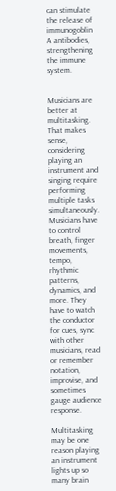can stimulate the release of immunogoblin A antibodies, strengthening the immune system.


Musicians are better at multitasking. That makes sense, considering playing an instrument and singing require performing multiple tasks simultaneously. Musicians have to control breath, finger movements, tempo, rhythmic patterns, dynamics, and more. They have to watch the conductor for cues, sync with other musicians, read or remember notation, improvise, and sometimes gauge audience response.

Multitasking may be one reason playing an instrument lights up so many brain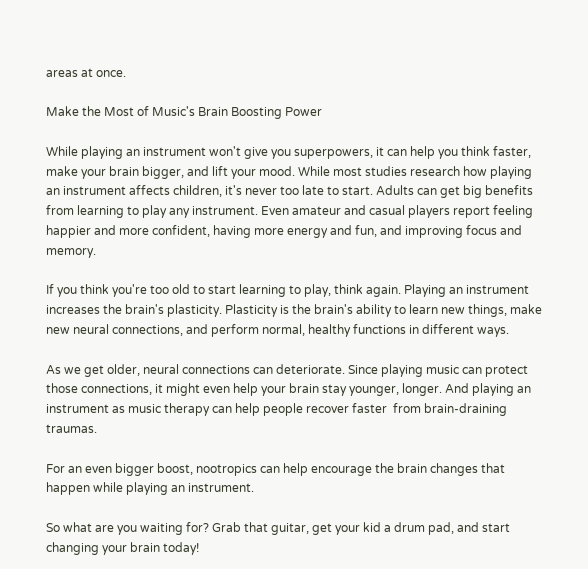areas at once.

Make the Most of Music's Brain Boosting Power

While playing an instrument won't give you superpowers, it can help you think faster, make your brain bigger, and lift your mood. While most studies research how playing an instrument affects children, it's never too late to start. Adults can get big benefits from learning to play any instrument. Even amateur and casual players report feeling happier and more confident, having more energy and fun, and improving focus and memory.

If you think you're too old to start learning to play, think again. Playing an instrument increases the brain's plasticity. Plasticity is the brain's ability to learn new things, make new neural connections, and perform normal, healthy functions in different ways.

As we get older, neural connections can deteriorate. Since playing music can protect those connections, it might even help your brain stay younger, longer. And playing an instrument as music therapy can help people recover faster  from brain-draining traumas.

For an even bigger boost, nootropics can help encourage the brain changes that happen while playing an instrument.

So what are you waiting for? Grab that guitar, get your kid a drum pad, and start changing your brain today!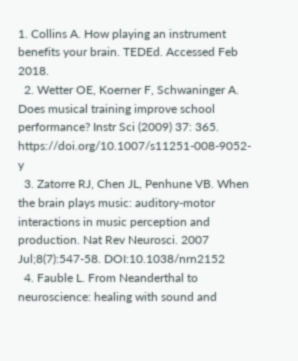1. Collins A. How playing an instrument benefits your brain. TEDEd. Accessed Feb 2018.
  2. Wetter OE, Koerner F, Schwaninger A. Does musical training improve school performance? Instr Sci (2009) 37: 365. https://doi.org/10.1007/s11251-008-9052-y
  3. Zatorre RJ, Chen JL, Penhune VB. When the brain plays music: auditory-motor interactions in music perception and production. Nat Rev Neurosci. 2007 Jul;8(7):547-58. DOI:10.1038/nrn2152
  4. Fauble L. From Neanderthal to neuroscience: healing with sound and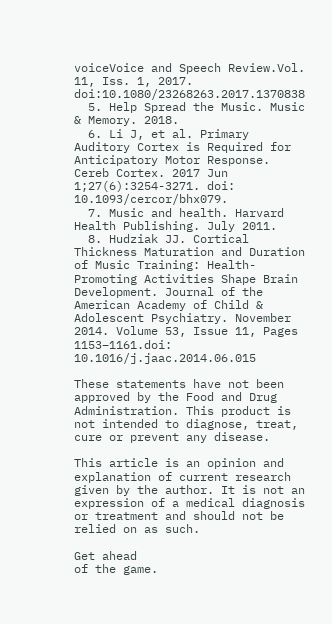voiceVoice and Speech Review.Vol. 11, Iss. 1, 2017. doi:10.1080/23268263.2017.1370838
  5. Help Spread the Music. Music & Memory. 2018.
  6. Li J, et al. Primary Auditory Cortex is Required for Anticipatory Motor Response. Cereb Cortex. 2017 Jun 1;27(6):3254-3271. doi: 10.1093/cercor/bhx079.
  7. Music and health. Harvard Health Publishing. July 2011.
  8. Hudziak JJ. Cortical Thickness Maturation and Duration of Music Training: Health-Promoting Activities Shape Brain Development. Journal of the American Academy of Child & Adolescent Psychiatry. November 2014. Volume 53, Issue 11, Pages 1153–1161.doi: 10.1016/j.jaac.2014.06.015

These statements have not been approved by the Food and Drug Administration. This product is not intended to diagnose, treat, cure or prevent any disease.

This article is an opinion and explanation of current research given by the author. It is not an expression of a medical diagnosis or treatment and should not be relied on as such.

Get ahead
of the game.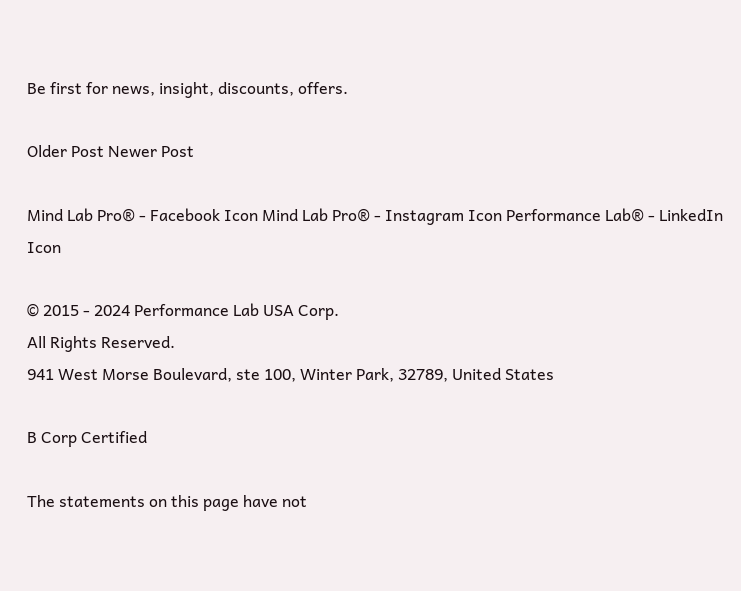Be first for news, insight, discounts, offers.

Older Post Newer Post

Mind Lab Pro® - Facebook Icon Mind Lab Pro® - Instagram Icon Performance Lab® - LinkedIn Icon

© 2015 - 2024 Performance Lab USA Corp.
All Rights Reserved.
941 West Morse Boulevard, ste 100, Winter Park, 32789, United States

B Corp Certified

The statements on this page have not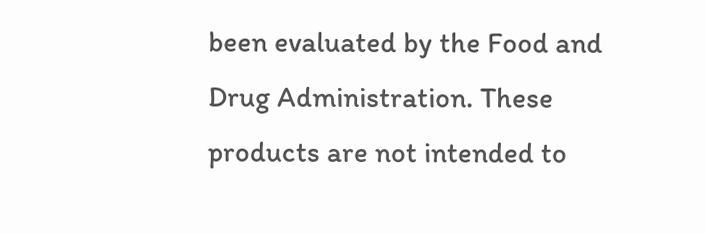been evaluated by the Food and Drug Administration. These products are not intended to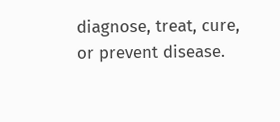diagnose, treat, cure, or prevent disease.